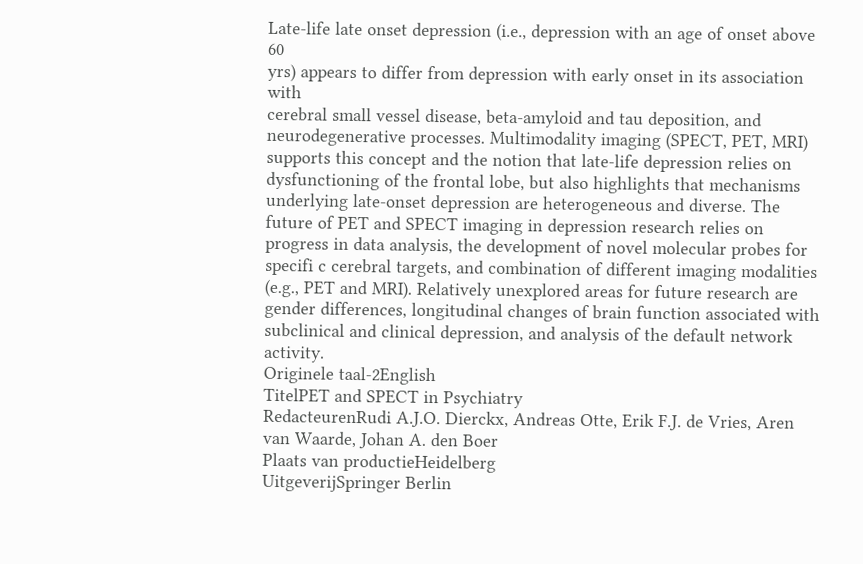Late-life late onset depression (i.e., depression with an age of onset above 60
yrs) appears to differ from depression with early onset in its association with
cerebral small vessel disease, beta-amyloid and tau deposition, and neurodegenerative processes. Multimodality imaging (SPECT, PET, MRI) supports this concept and the notion that late-life depression relies on dysfunctioning of the frontal lobe, but also highlights that mechanisms underlying late-onset depression are heterogeneous and diverse. The future of PET and SPECT imaging in depression research relies on progress in data analysis, the development of novel molecular probes for specifi c cerebral targets, and combination of different imaging modalities (e.g., PET and MRI). Relatively unexplored areas for future research are gender differences, longitudinal changes of brain function associated with subclinical and clinical depression, and analysis of the default network activity.
Originele taal-2English
TitelPET and SPECT in Psychiatry
RedacteurenRudi A.J.O. Dierckx, Andreas Otte, Erik F.J. de Vries, Aren van Waarde, Johan A. den Boer
Plaats van productieHeidelberg
UitgeverijSpringer Berlin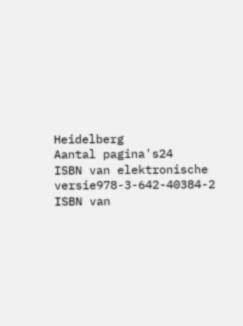Heidelberg
Aantal pagina's24
ISBN van elektronische versie978-3-642-40384-2
ISBN van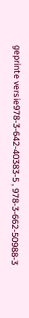geprinte versie978-3-642-40383-5 , 978-3-662-50988-3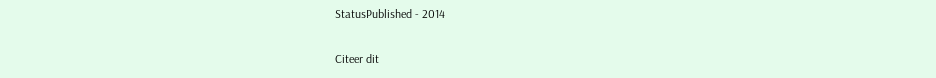StatusPublished - 2014

Citeer dit